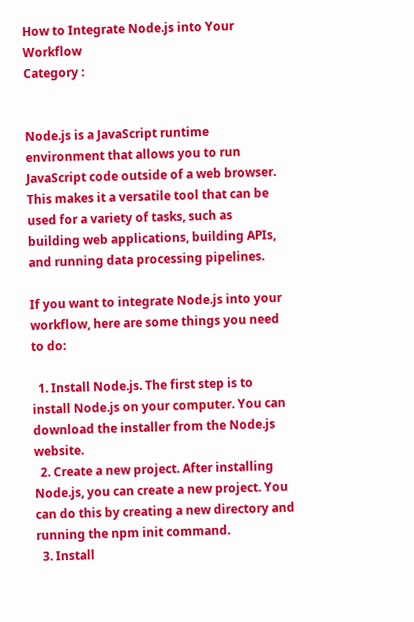How to Integrate Node.js into Your Workflow
Category :


Node.js is a JavaScript runtime environment that allows you to run JavaScript code outside of a web browser. This makes it a versatile tool that can be used for a variety of tasks, such as building web applications, building APIs, and running data processing pipelines.

If you want to integrate Node.js into your workflow, here are some things you need to do:

  1. Install Node.js. The first step is to install Node.js on your computer. You can download the installer from the Node.js website.
  2. Create a new project. After installing Node.js, you can create a new project. You can do this by creating a new directory and running the npm init command.
  3. Install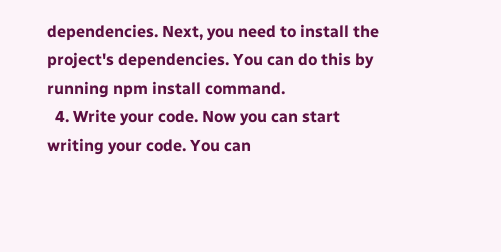dependencies. Next, you need to install the project's dependencies. You can do this by running npm install command.
  4. Write your code. Now you can start writing your code. You can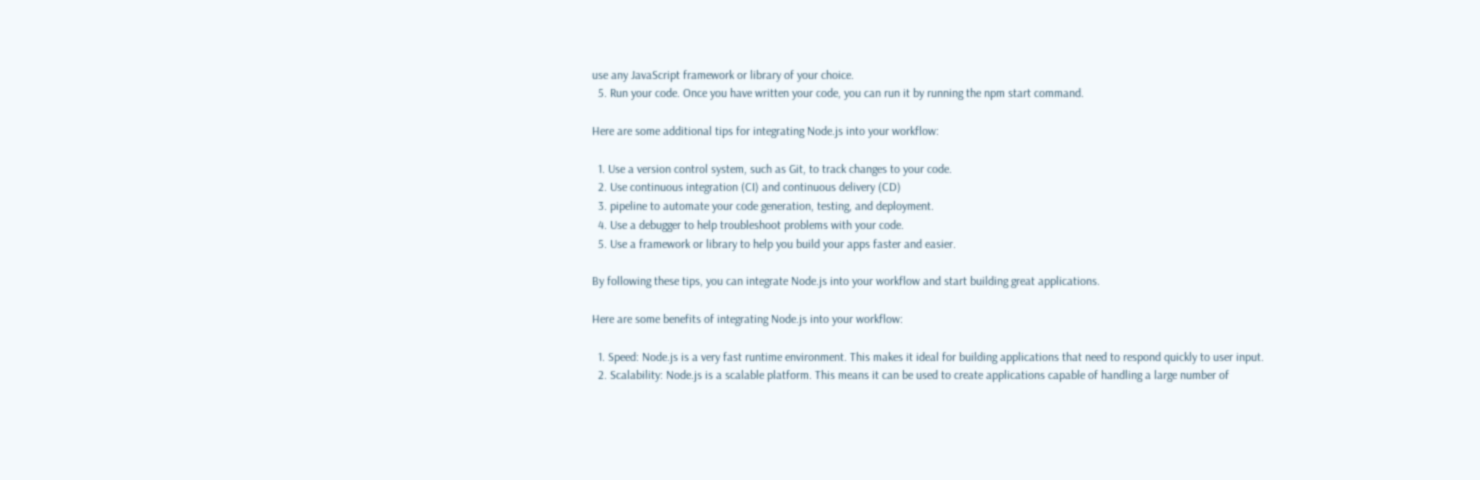use any JavaScript framework or library of your choice.
  5. Run your code. Once you have written your code, you can run it by running the npm start command.

Here are some additional tips for integrating Node.js into your workflow:

  1. Use a version control system, such as Git, to track changes to your code.
  2. Use continuous integration (CI) and continuous delivery (CD)
  3. pipeline to automate your code generation, testing, and deployment.
  4. Use a debugger to help troubleshoot problems with your code.
  5. Use a framework or library to help you build your apps faster and easier.

By following these tips, you can integrate Node.js into your workflow and start building great applications.

Here are some benefits of integrating Node.js into your workflow:

  1. Speed: Node.js is a very fast runtime environment. This makes it ideal for building applications that need to respond quickly to user input.
  2. Scalability: Node.js is a scalable platform. This means it can be used to create applications capable of handling a large number of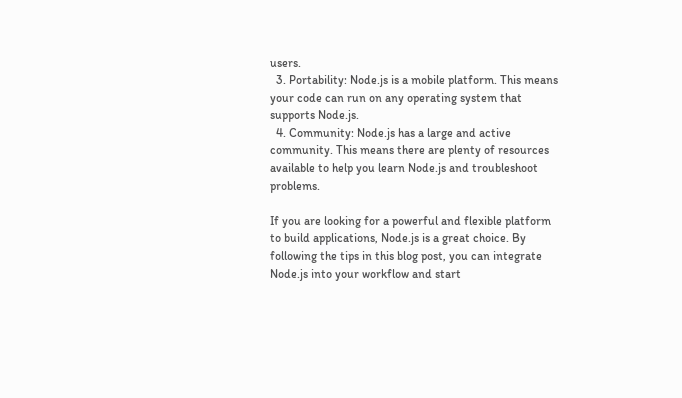users.
  3. Portability: Node.js is a mobile platform. This means your code can run on any operating system that supports Node.js.
  4. Community: Node.js has a large and active community. This means there are plenty of resources available to help you learn Node.js and troubleshoot problems.

If you are looking for a powerful and flexible platform to build applications, Node.js is a great choice. By following the tips in this blog post, you can integrate Node.js into your workflow and start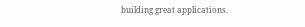building great applications.